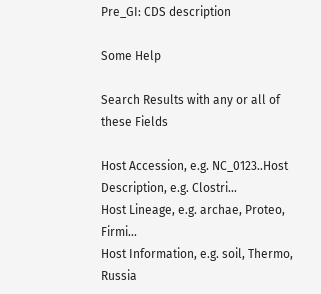Pre_GI: CDS description

Some Help

Search Results with any or all of these Fields

Host Accession, e.g. NC_0123..Host Description, e.g. Clostri...
Host Lineage, e.g. archae, Proteo, Firmi...
Host Information, e.g. soil, Thermo, Russia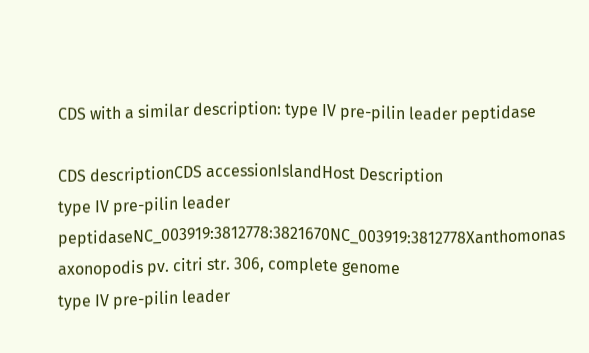CDS with a similar description: type IV pre-pilin leader peptidase

CDS descriptionCDS accessionIslandHost Description
type IV pre-pilin leader peptidaseNC_003919:3812778:3821670NC_003919:3812778Xanthomonas axonopodis pv. citri str. 306, complete genome
type IV pre-pilin leader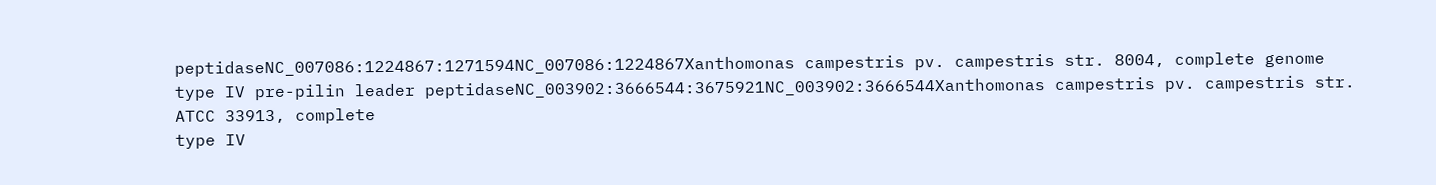peptidaseNC_007086:1224867:1271594NC_007086:1224867Xanthomonas campestris pv. campestris str. 8004, complete genome
type IV pre-pilin leader peptidaseNC_003902:3666544:3675921NC_003902:3666544Xanthomonas campestris pv. campestris str. ATCC 33913, complete
type IV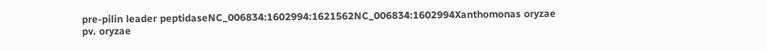pre-pilin leader peptidaseNC_006834:1602994:1621562NC_006834:1602994Xanthomonas oryzae pv. oryzae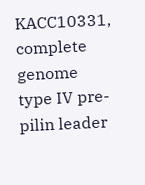KACC10331, complete genome
type IV pre-pilin leader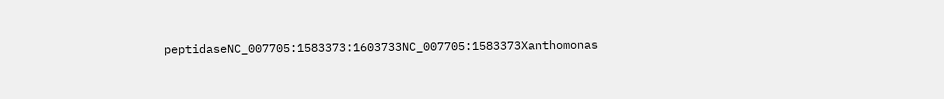peptidaseNC_007705:1583373:1603733NC_007705:1583373Xanthomonas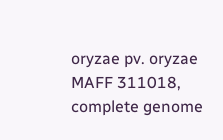oryzae pv. oryzae MAFF 311018, complete genome